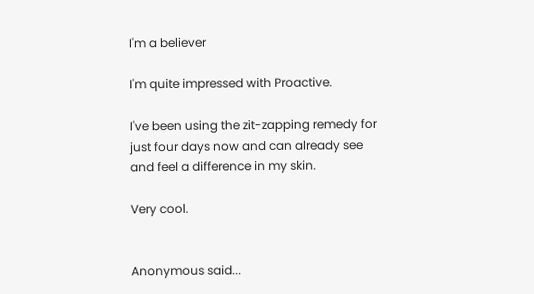I'm a believer

I'm quite impressed with Proactive.

I've been using the zit-zapping remedy for just four days now and can already see and feel a difference in my skin.

Very cool.


Anonymous said...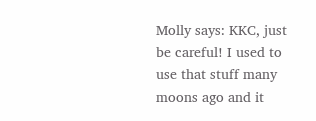Molly says: KKC, just be careful! I used to use that stuff many moons ago and it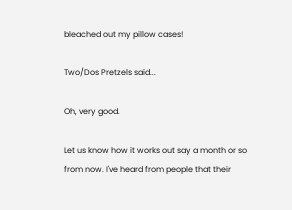bleached out my pillow cases!

Two/Dos Pretzels said...

Oh, very good.

Let us know how it works out say a month or so from now. I've heard from people that their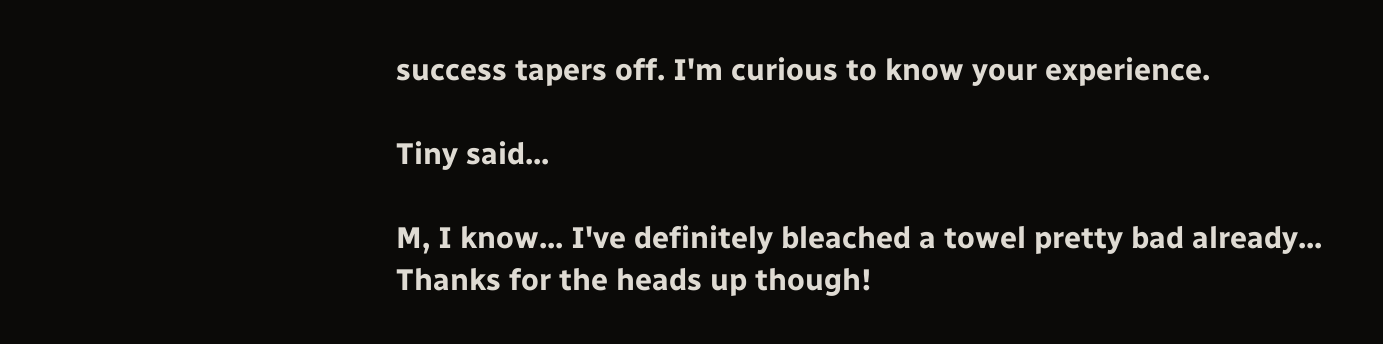success tapers off. I'm curious to know your experience.

Tiny said...

M, I know... I've definitely bleached a towel pretty bad already... Thanks for the heads up though!